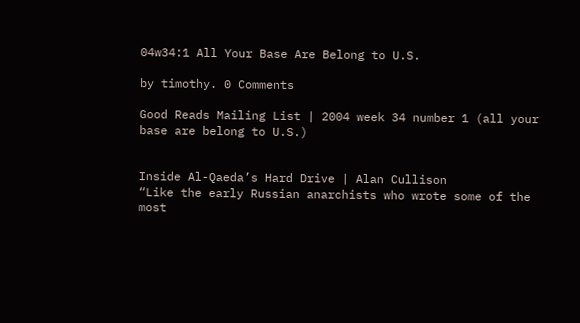04w34:1 All Your Base Are Belong to U.S.

by timothy. 0 Comments

Good Reads Mailing List | 2004 week 34 number 1 (all your base are belong to U.S.)


Inside Al-Qaeda’s Hard Drive | Alan Cullison
“Like the early Russian anarchists who wrote some of the most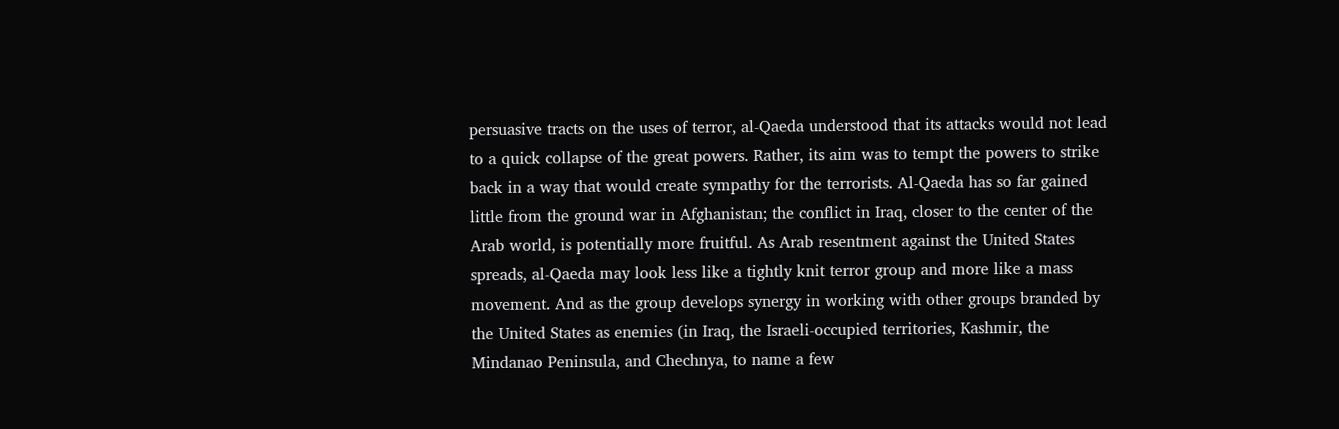persuasive tracts on the uses of terror, al-Qaeda understood that its attacks would not lead to a quick collapse of the great powers. Rather, its aim was to tempt the powers to strike back in a way that would create sympathy for the terrorists. Al-Qaeda has so far gained little from the ground war in Afghanistan; the conflict in Iraq, closer to the center of the Arab world, is potentially more fruitful. As Arab resentment against the United States spreads, al-Qaeda may look less like a tightly knit terror group and more like a mass movement. And as the group develops synergy in working with other groups branded by the United States as enemies (in Iraq, the Israeli-occupied territories, Kashmir, the Mindanao Peninsula, and Chechnya, to name a few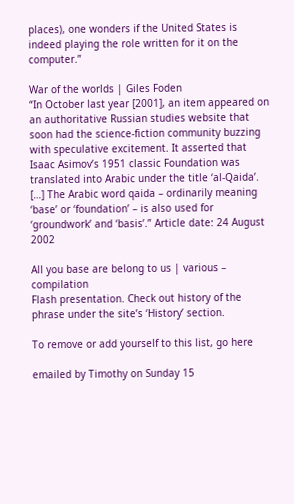places), one wonders if the United States is indeed playing the role written for it on the computer.”

War of the worlds | Giles Foden
“In October last year [2001], an item appeared on an authoritative Russian studies website that soon had the science-fiction community buzzing with speculative excitement. It asserted that Isaac Asimov’s 1951 classic Foundation was translated into Arabic under the title ‘al-Qaida’. […] The Arabic word qaida – ordinarily meaning ‘base’ or ‘foundation’ – is also used for ‘groundwork’ and ‘basis’.” Article date: 24 August 2002

All you base are belong to us | various – compilation
Flash presentation. Check out history of the phrase under the site’s ‘History’ section.

To remove or add yourself to this list, go here

emailed by Timothy on Sunday 15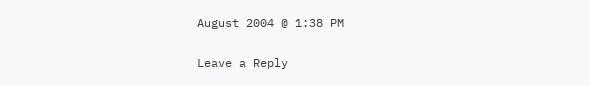August 2004 @ 1:38 PM

Leave a Reply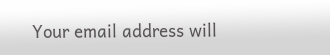Your email address will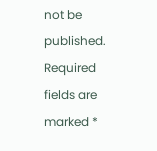not be published. Required fields are marked *